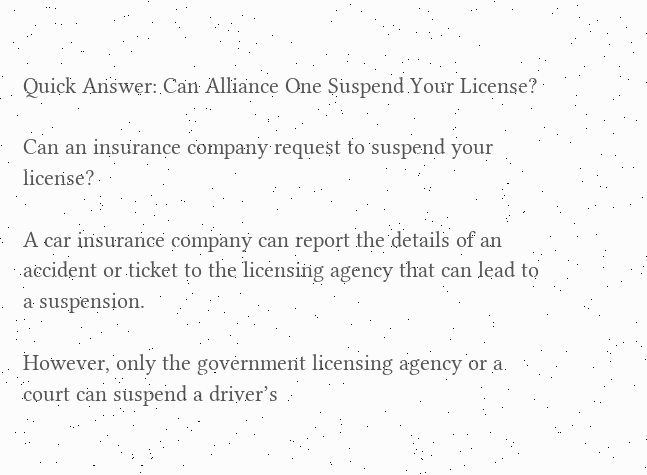Quick Answer: Can Alliance One Suspend Your License?

Can an insurance company request to suspend your license?

A car insurance company can report the details of an accident or ticket to the licensing agency that can lead to a suspension.

However, only the government licensing agency or a court can suspend a driver’s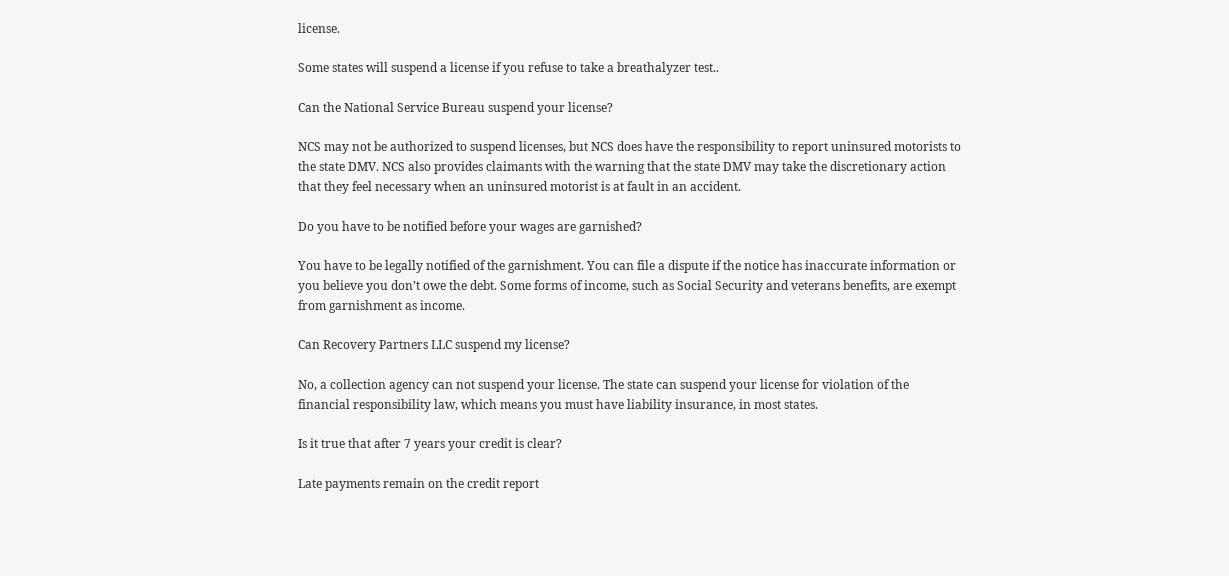license.

Some states will suspend a license if you refuse to take a breathalyzer test..

Can the National Service Bureau suspend your license?

NCS may not be authorized to suspend licenses, but NCS does have the responsibility to report uninsured motorists to the state DMV. NCS also provides claimants with the warning that the state DMV may take the discretionary action that they feel necessary when an uninsured motorist is at fault in an accident.

Do you have to be notified before your wages are garnished?

You have to be legally notified of the garnishment. You can file a dispute if the notice has inaccurate information or you believe you don’t owe the debt. Some forms of income, such as Social Security and veterans benefits, are exempt from garnishment as income.

Can Recovery Partners LLC suspend my license?

No, a collection agency can not suspend your license. The state can suspend your license for violation of the financial responsibility law, which means you must have liability insurance, in most states.

Is it true that after 7 years your credit is clear?

Late payments remain on the credit report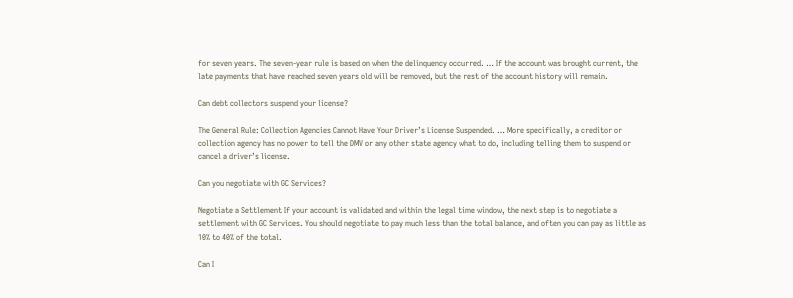for seven years. The seven-year rule is based on when the delinquency occurred. … If the account was brought current, the late payments that have reached seven years old will be removed, but the rest of the account history will remain.

Can debt collectors suspend your license?

The General Rule: Collection Agencies Cannot Have Your Driver’s License Suspended. … More specifically, a creditor or collection agency has no power to tell the DMV or any other state agency what to do, including telling them to suspend or cancel a driver’s license.

Can you negotiate with GC Services?

Negotiate a Settlement If your account is validated and within the legal time window, the next step is to negotiate a settlement with GC Services. You should negotiate to pay much less than the total balance, and often you can pay as little as 10% to 40% of the total.

Can I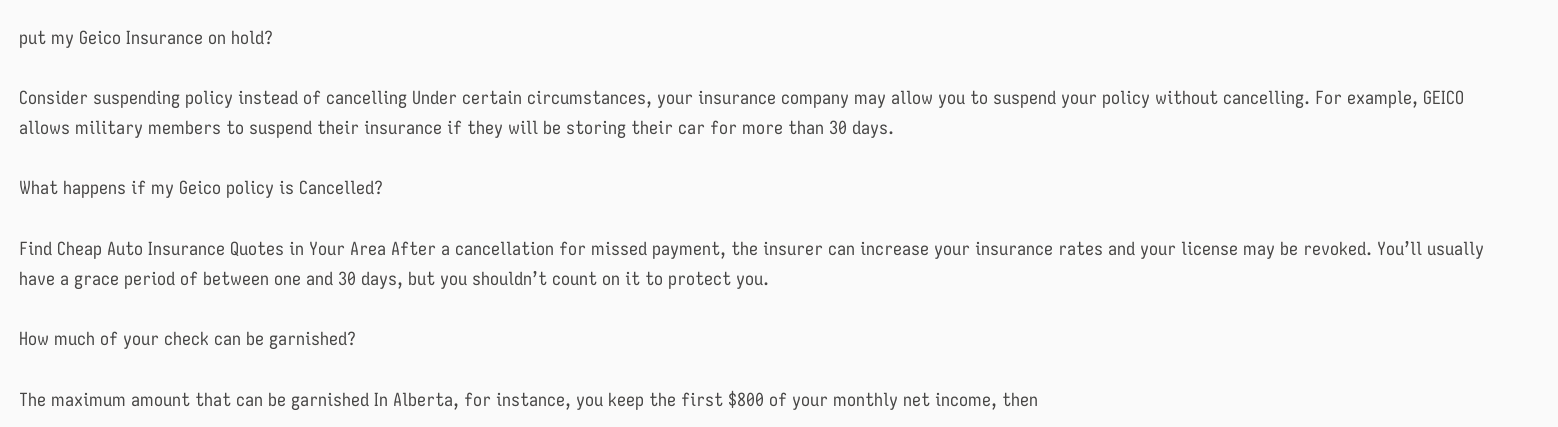put my Geico Insurance on hold?

Consider suspending policy instead of cancelling Under certain circumstances, your insurance company may allow you to suspend your policy without cancelling. For example, GEICO allows military members to suspend their insurance if they will be storing their car for more than 30 days.

What happens if my Geico policy is Cancelled?

Find Cheap Auto Insurance Quotes in Your Area After a cancellation for missed payment, the insurer can increase your insurance rates and your license may be revoked. You’ll usually have a grace period of between one and 30 days, but you shouldn’t count on it to protect you.

How much of your check can be garnished?

The maximum amount that can be garnished In Alberta, for instance, you keep the first $800 of your monthly net income, then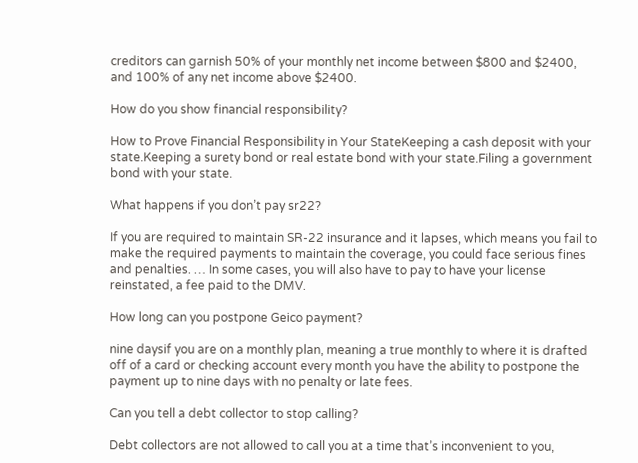creditors can garnish 50% of your monthly net income between $800 and $2400, and 100% of any net income above $2400.

How do you show financial responsibility?

How to Prove Financial Responsibility in Your StateKeeping a cash deposit with your state.Keeping a surety bond or real estate bond with your state.Filing a government bond with your state.

What happens if you don’t pay sr22?

If you are required to maintain SR-22 insurance and it lapses, which means you fail to make the required payments to maintain the coverage, you could face serious fines and penalties. … In some cases, you will also have to pay to have your license reinstated, a fee paid to the DMV.

How long can you postpone Geico payment?

nine daysif you are on a monthly plan, meaning a true monthly to where it is drafted off of a card or checking account every month you have the ability to postpone the payment up to nine days with no penalty or late fees.

Can you tell a debt collector to stop calling?

Debt collectors are not allowed to call you at a time that’s inconvenient to you,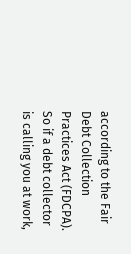according to the Fair Debt Collection Practices Act (FDCPA). So if a debt collector is calling you at work,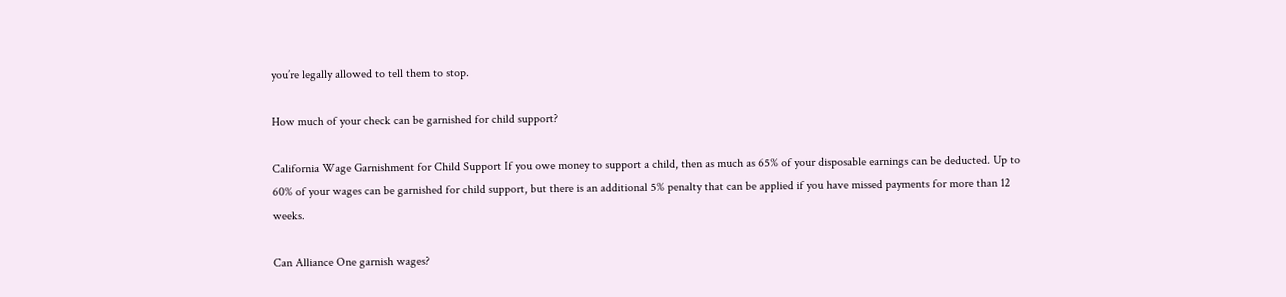you’re legally allowed to tell them to stop.

How much of your check can be garnished for child support?

California Wage Garnishment for Child Support If you owe money to support a child, then as much as 65% of your disposable earnings can be deducted. Up to 60% of your wages can be garnished for child support, but there is an additional 5% penalty that can be applied if you have missed payments for more than 12 weeks.

Can Alliance One garnish wages?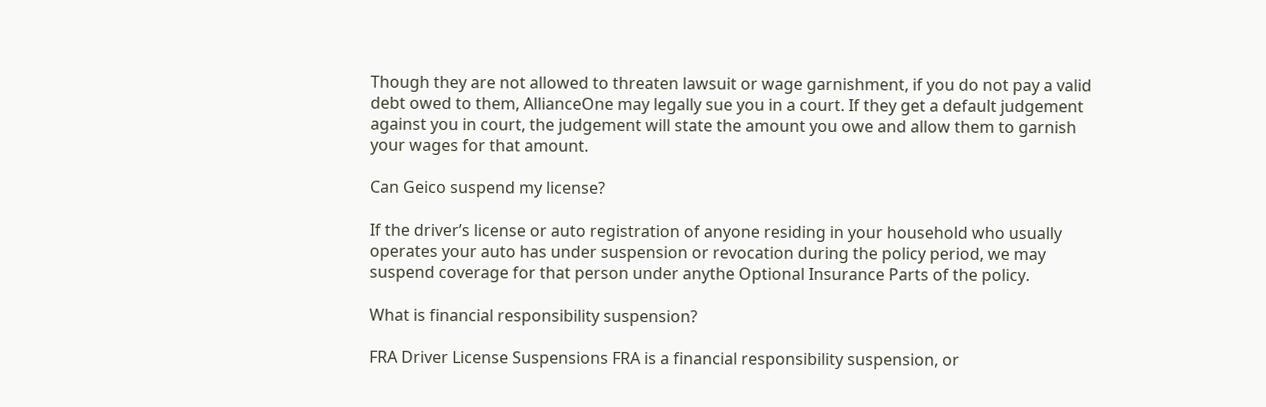Though they are not allowed to threaten lawsuit or wage garnishment, if you do not pay a valid debt owed to them, AllianceOne may legally sue you in a court. If they get a default judgement against you in court, the judgement will state the amount you owe and allow them to garnish your wages for that amount.

Can Geico suspend my license?

If the driver’s license or auto registration of anyone residing in your household who usually operates your auto has under suspension or revocation during the policy period, we may suspend coverage for that person under anythe Optional Insurance Parts of the policy.

What is financial responsibility suspension?

FRA Driver License Suspensions FRA is a financial responsibility suspension, or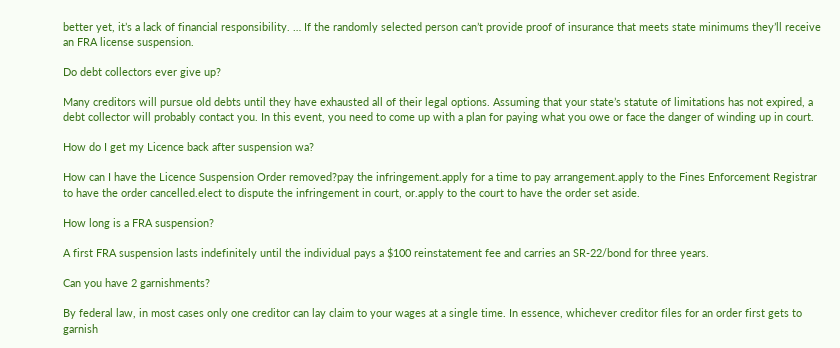better yet, it’s a lack of financial responsibility. … If the randomly selected person can’t provide proof of insurance that meets state minimums they’ll receive an FRA license suspension.

Do debt collectors ever give up?

Many creditors will pursue old debts until they have exhausted all of their legal options. Assuming that your state’s statute of limitations has not expired, a debt collector will probably contact you. In this event, you need to come up with a plan for paying what you owe or face the danger of winding up in court.

How do I get my Licence back after suspension wa?

How can I have the Licence Suspension Order removed?pay the infringement.apply for a time to pay arrangement.apply to the Fines Enforcement Registrar to have the order cancelled.elect to dispute the infringement in court, or.apply to the court to have the order set aside.

How long is a FRA suspension?

A first FRA suspension lasts indefinitely until the individual pays a $100 reinstatement fee and carries an SR-22/bond for three years.

Can you have 2 garnishments?

By federal law, in most cases only one creditor can lay claim to your wages at a single time. In essence, whichever creditor files for an order first gets to garnish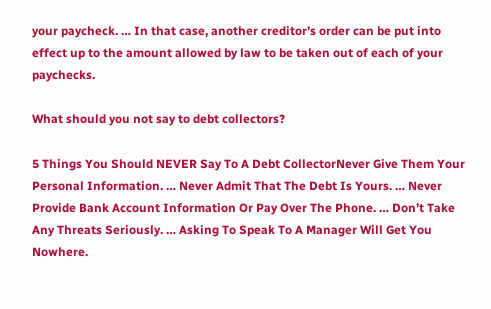your paycheck. … In that case, another creditor’s order can be put into effect up to the amount allowed by law to be taken out of each of your paychecks.

What should you not say to debt collectors?

5 Things You Should NEVER Say To A Debt CollectorNever Give Them Your Personal Information. … Never Admit That The Debt Is Yours. … Never Provide Bank Account Information Or Pay Over The Phone. … Don’t Take Any Threats Seriously. … Asking To Speak To A Manager Will Get You Nowhere.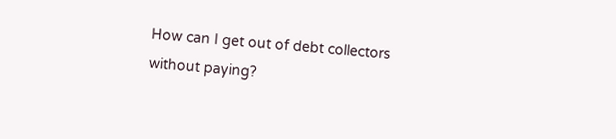How can I get out of debt collectors without paying?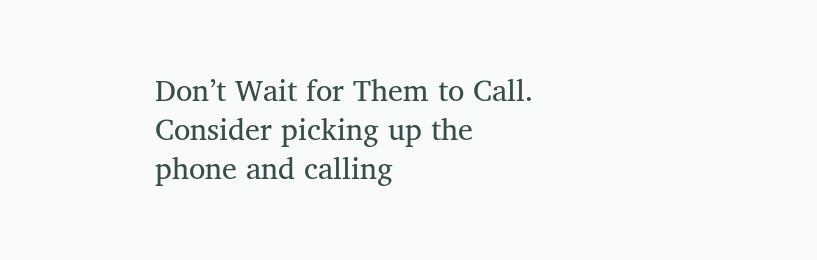Don’t Wait for Them to Call. Consider picking up the phone and calling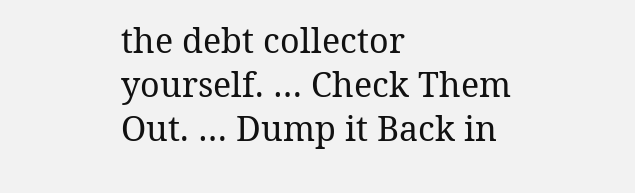the debt collector yourself. … Check Them Out. … Dump it Back in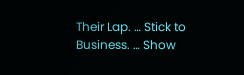Their Lap. … Stick to Business. … Show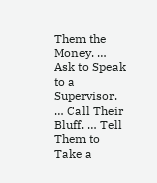Them the Money. … Ask to Speak to a Supervisor. … Call Their Bluff. … Tell Them to Take a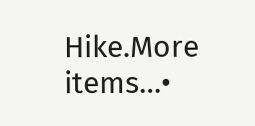Hike.More items…•